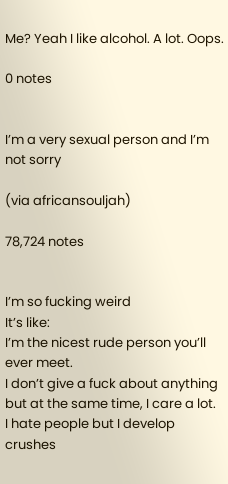Me? Yeah I like alcohol. A lot. Oops.

0 notes


I’m a very sexual person and I’m not sorry

(via africansouljah)

78,724 notes


I’m so fucking weird
It’s like:
I’m the nicest rude person you’ll ever meet.
I don’t give a fuck about anything but at the same time, I care a lot.
I hate people but I develop crushes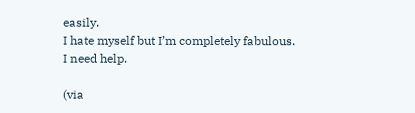easily.
I hate myself but I’m completely fabulous.
I need help.

(via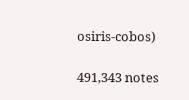osiris-cobos)

491,343 notes